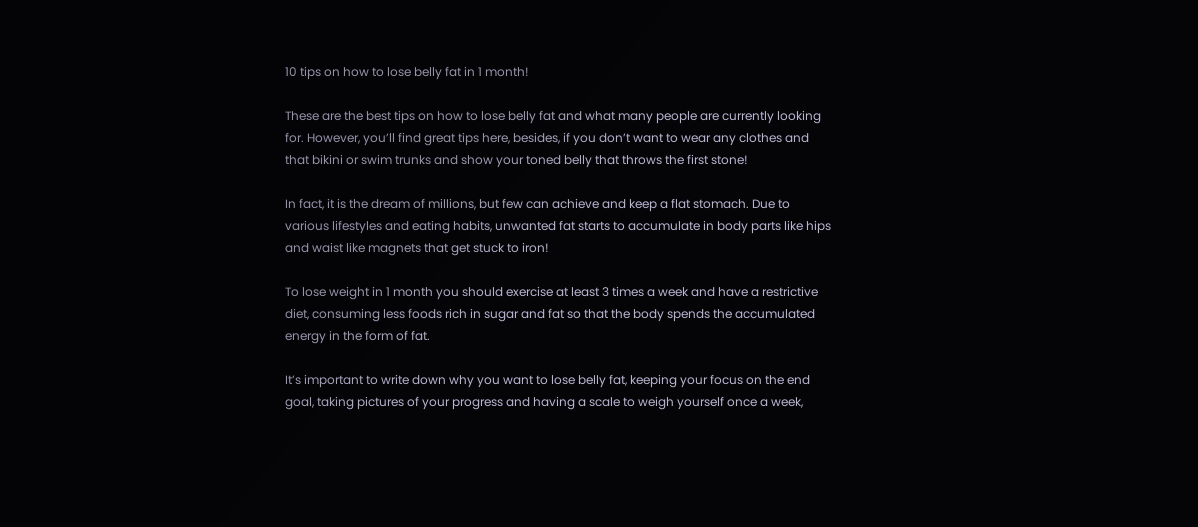10 tips on how to lose belly fat in 1 month!

These are the best tips on how to lose belly fat and what many people are currently looking for. However, you’ll find great tips here, besides, if you don’t want to wear any clothes and that bikini or swim trunks and show your toned belly that throws the first stone!

In fact, it is the dream of millions, but few can achieve and keep a flat stomach. Due to various lifestyles and eating habits, unwanted fat starts to accumulate in body parts like hips and waist like magnets that get stuck to iron!

To lose weight in 1 month you should exercise at least 3 times a week and have a restrictive diet, consuming less foods rich in sugar and fat so that the body spends the accumulated energy in the form of fat.

It’s important to write down why you want to lose belly fat, keeping your focus on the end goal, taking pictures of your progress and having a scale to weigh yourself once a week,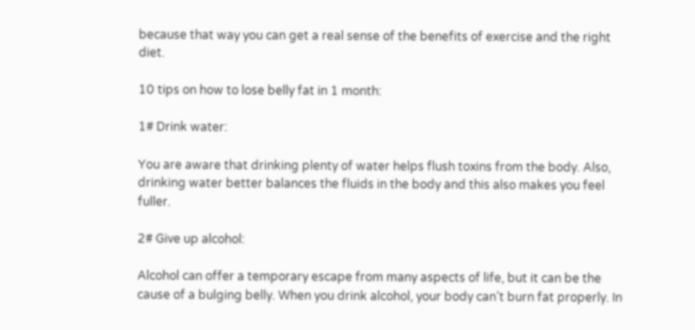because that way you can get a real sense of the benefits of exercise and the right diet.

10 tips on how to lose belly fat in 1 month:

1# Drink water:

You are aware that drinking plenty of water helps flush toxins from the body. Also, drinking water better balances the fluids in the body and this also makes you feel fuller.

2# Give up alcohol:

Alcohol can offer a temporary escape from many aspects of life, but it can be the cause of a bulging belly. When you drink alcohol, your body can’t burn fat properly. In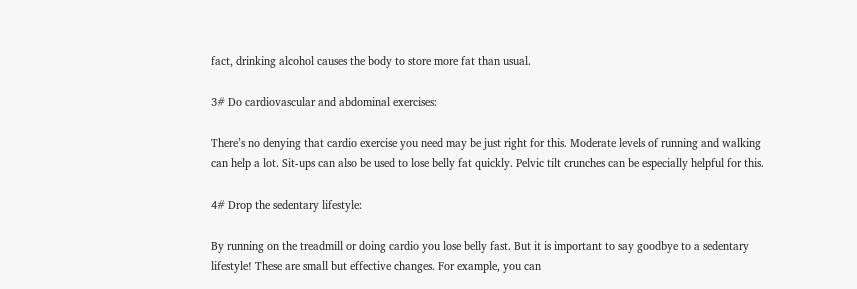fact, drinking alcohol causes the body to store more fat than usual.

3# Do cardiovascular and abdominal exercises:

There’s no denying that cardio exercise you need may be just right for this. Moderate levels of running and walking can help a lot. Sit-ups can also be used to lose belly fat quickly. Pelvic tilt crunches can be especially helpful for this.

4# Drop the sedentary lifestyle:

By running on the treadmill or doing cardio you lose belly fast. But it is important to say goodbye to a sedentary lifestyle! These are small but effective changes. For example, you can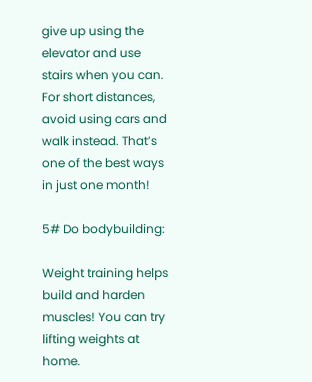give up using the elevator and use stairs when you can. For short distances, avoid using cars and walk instead. That’s one of the best ways in just one month!

5# Do bodybuilding:

Weight training helps build and harden muscles! You can try lifting weights at home.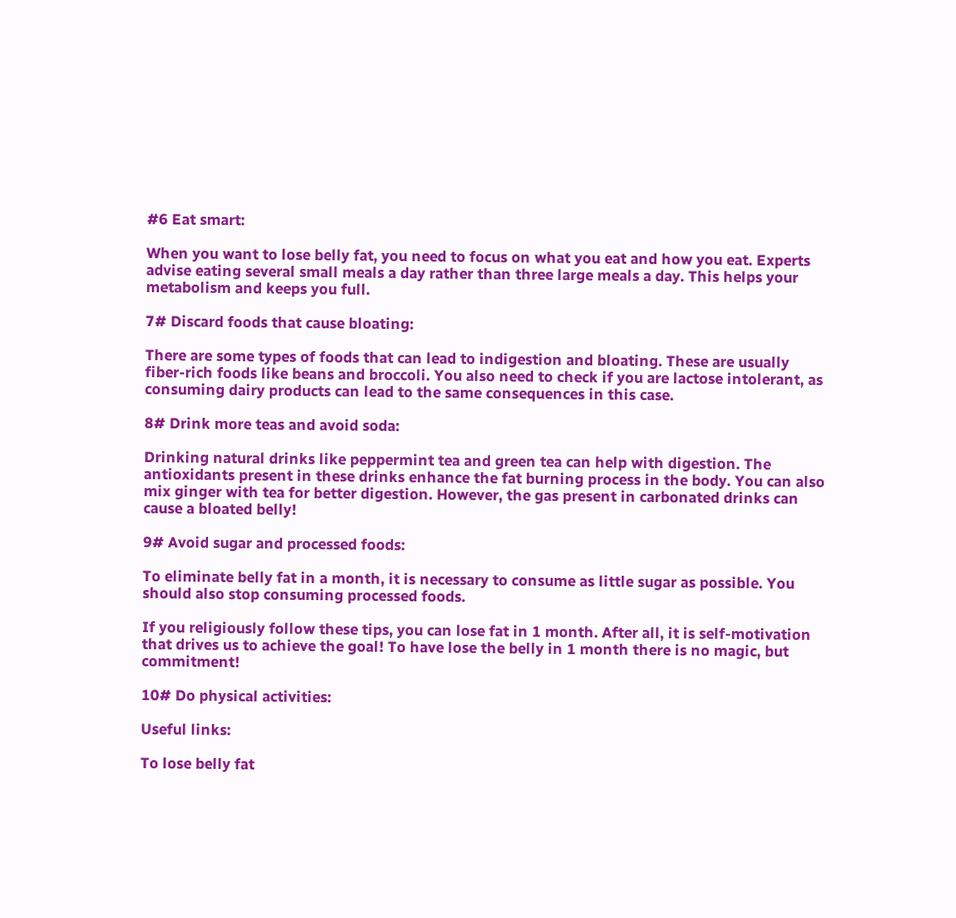#6 Eat smart:

When you want to lose belly fat, you need to focus on what you eat and how you eat. Experts advise eating several small meals a day rather than three large meals a day. This helps your metabolism and keeps you full.

7# Discard foods that cause bloating:

There are some types of foods that can lead to indigestion and bloating. These are usually fiber-rich foods like beans and broccoli. You also need to check if you are lactose intolerant, as consuming dairy products can lead to the same consequences in this case.

8# Drink more teas and avoid soda:

Drinking natural drinks like peppermint tea and green tea can help with digestion. The antioxidants present in these drinks enhance the fat burning process in the body. You can also mix ginger with tea for better digestion. However, the gas present in carbonated drinks can cause a bloated belly!

9# Avoid sugar and processed foods:

To eliminate belly fat in a month, it is necessary to consume as little sugar as possible. You should also stop consuming processed foods.

If you religiously follow these tips, you can lose fat in 1 month. After all, it is self-motivation that drives us to achieve the goal! To have lose the belly in 1 month there is no magic, but commitment!

10# Do physical activities:

Useful links:

To lose belly fat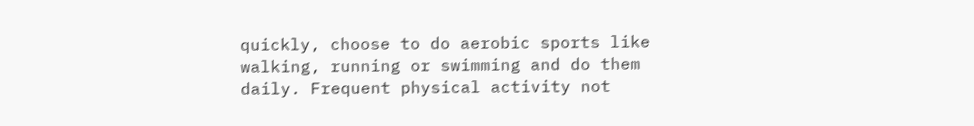quickly, choose to do aerobic sports like walking, running or swimming and do them daily. Frequent physical activity not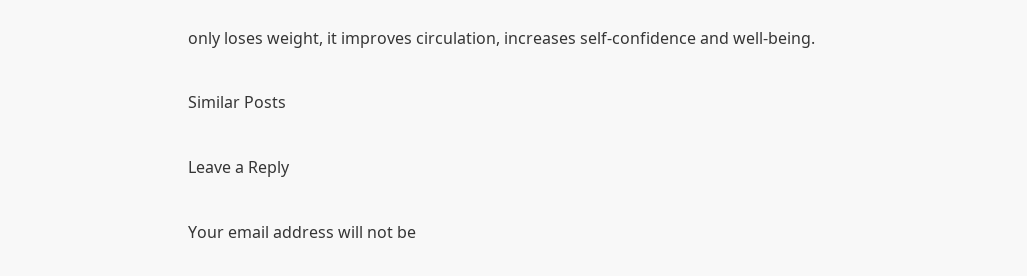only loses weight, it improves circulation, increases self-confidence and well-being.

Similar Posts

Leave a Reply

Your email address will not be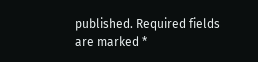published. Required fields are marked *